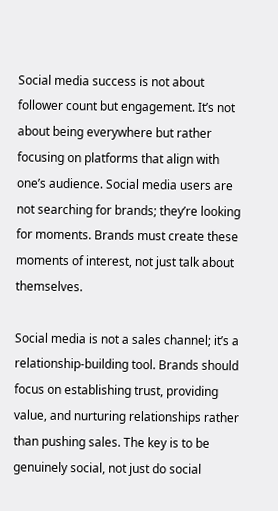Social media success is not about follower count but engagement. It’s not about being everywhere but rather focusing on platforms that align with one’s audience. Social media users are not searching for brands; they’re looking for moments. Brands must create these moments of interest, not just talk about themselves.

Social media is not a sales channel; it’s a relationship-building tool. Brands should focus on establishing trust, providing value, and nurturing relationships rather than pushing sales. The key is to be genuinely social, not just do social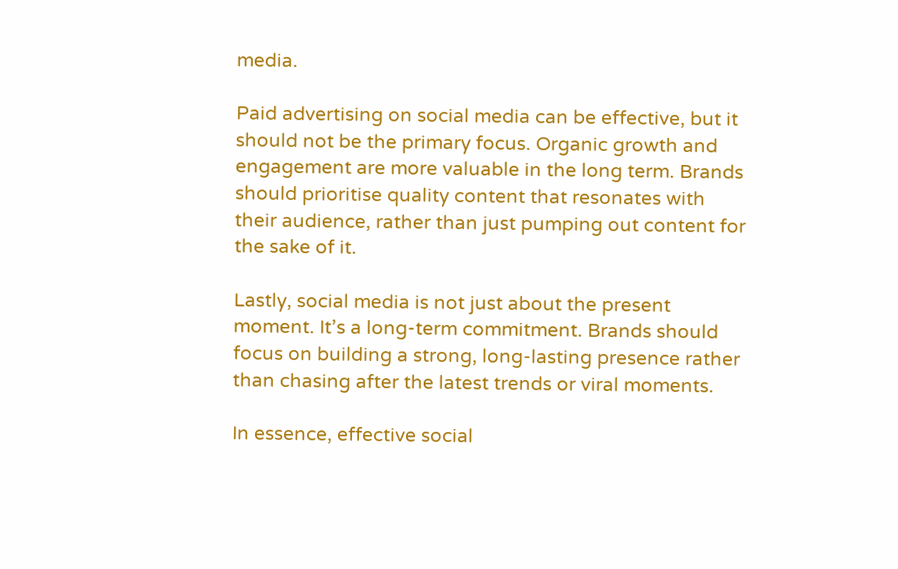media.

Paid advertising on social media can be effective, but it should not be the primary focus. Organic growth and engagement are more valuable in the long term. Brands should prioritise quality content that resonates with their audience, rather than just pumping out content for the sake of it.

Lastly, social media is not just about the present moment. It’s a long-term commitment. Brands should focus on building a strong, long-lasting presence rather than chasing after the latest trends or viral moments.

In essence, effective social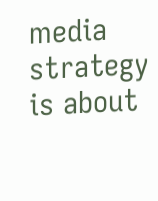media strategy is about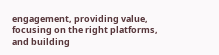engagement, providing value, focusing on the right platforms, and building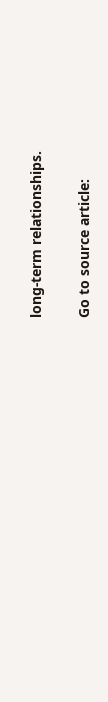long-term relationships.

Go to source article: